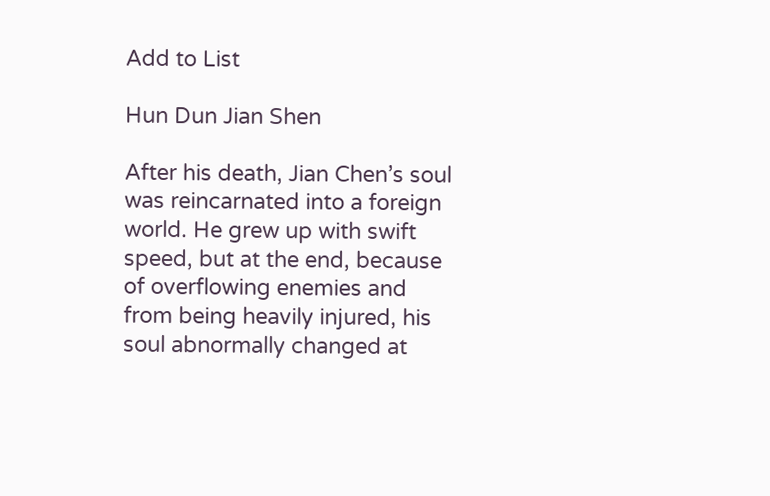Add to List

Hun Dun Jian Shen

After his death, Jian Chen’s soul was reincarnated into a foreign world. He grew up with swift speed, but at the end, because of overflowing enemies and from being heavily injured, his soul abnormally changed at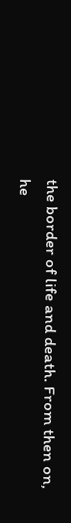the border of life and death. From then on, he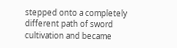stepped onto a completely different path of sword cultivation and became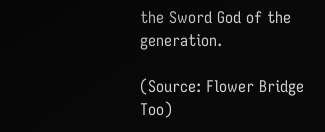the Sword God of the generation.

(Source: Flower Bridge Too)